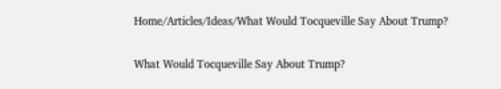Home/Articles/Ideas/What Would Tocqueville Say About Trump?

What Would Tocqueville Say About Trump?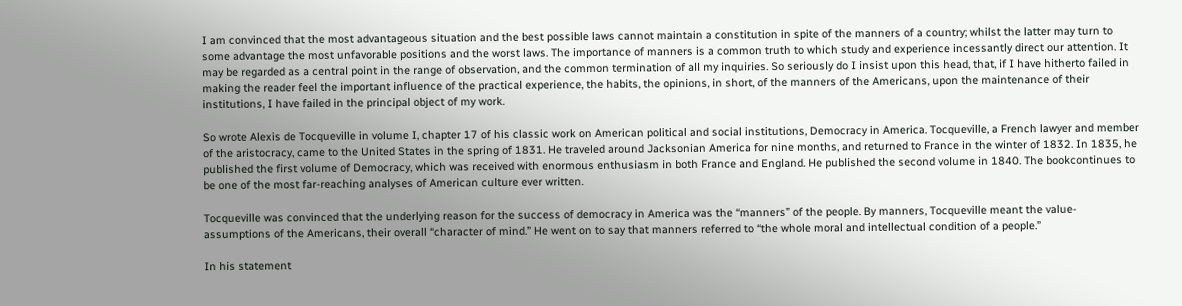I am convinced that the most advantageous situation and the best possible laws cannot maintain a constitution in spite of the manners of a country; whilst the latter may turn to some advantage the most unfavorable positions and the worst laws. The importance of manners is a common truth to which study and experience incessantly direct our attention. It may be regarded as a central point in the range of observation, and the common termination of all my inquiries. So seriously do I insist upon this head, that, if I have hitherto failed in making the reader feel the important influence of the practical experience, the habits, the opinions, in short, of the manners of the Americans, upon the maintenance of their institutions, I have failed in the principal object of my work.

So wrote Alexis de Tocqueville in volume I, chapter 17 of his classic work on American political and social institutions, Democracy in America. Tocqueville, a French lawyer and member of the aristocracy, came to the United States in the spring of 1831. He traveled around Jacksonian America for nine months, and returned to France in the winter of 1832. In 1835, he published the first volume of Democracy, which was received with enormous enthusiasm in both France and England. He published the second volume in 1840. The bookcontinues to be one of the most far-reaching analyses of American culture ever written.

Tocqueville was convinced that the underlying reason for the success of democracy in America was the “manners” of the people. By manners, Tocqueville meant the value-assumptions of the Americans, their overall “character of mind.” He went on to say that manners referred to “the whole moral and intellectual condition of a people.”

In his statement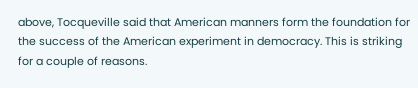above, Tocqueville said that American manners form the foundation for the success of the American experiment in democracy. This is striking for a couple of reasons.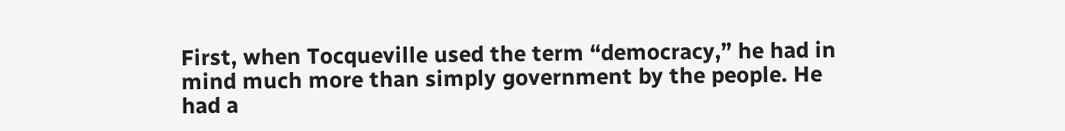First, when Tocqueville used the term “democracy,” he had in mind much more than simply government by the people. He had a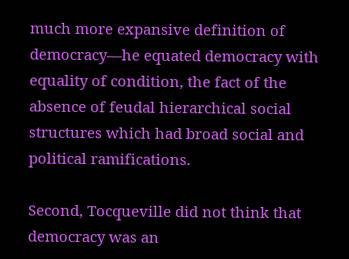much more expansive definition of democracy—he equated democracy with equality of condition, the fact of the absence of feudal hierarchical social structures which had broad social and political ramifications.

Second, Tocqueville did not think that democracy was an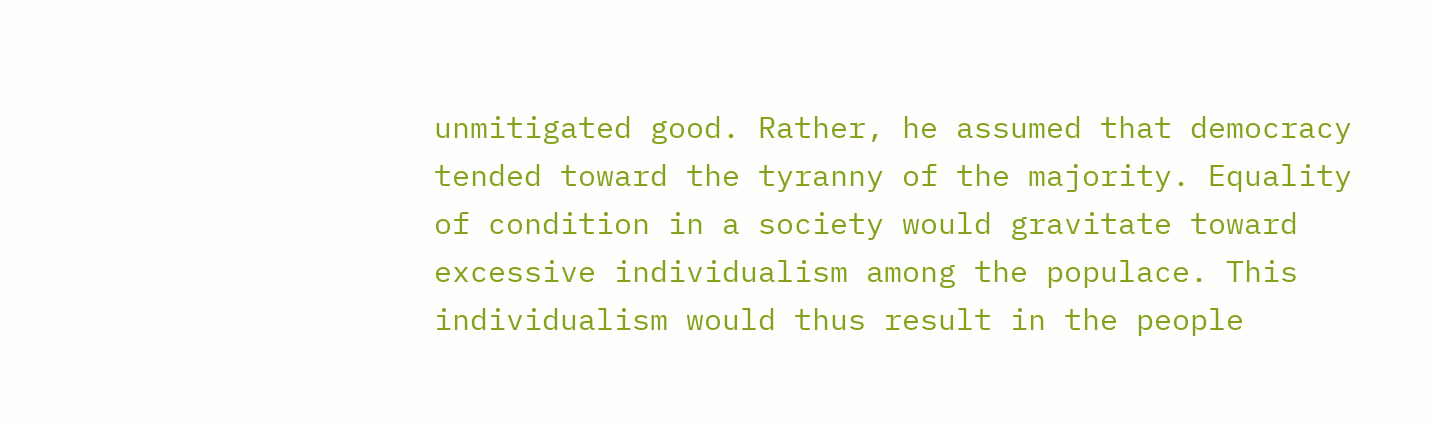unmitigated good. Rather, he assumed that democracy tended toward the tyranny of the majority. Equality of condition in a society would gravitate toward excessive individualism among the populace. This individualism would thus result in the people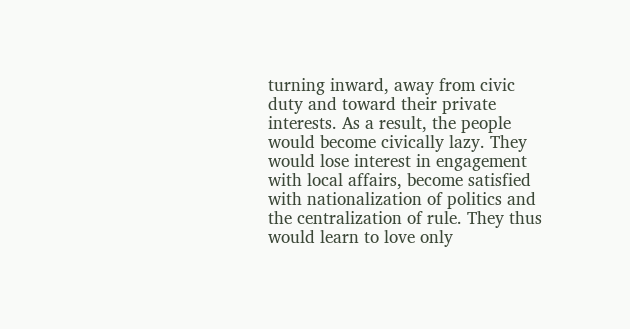turning inward, away from civic duty and toward their private interests. As a result, the people would become civically lazy. They would lose interest in engagement with local affairs, become satisfied with nationalization of politics and the centralization of rule. They thus would learn to love only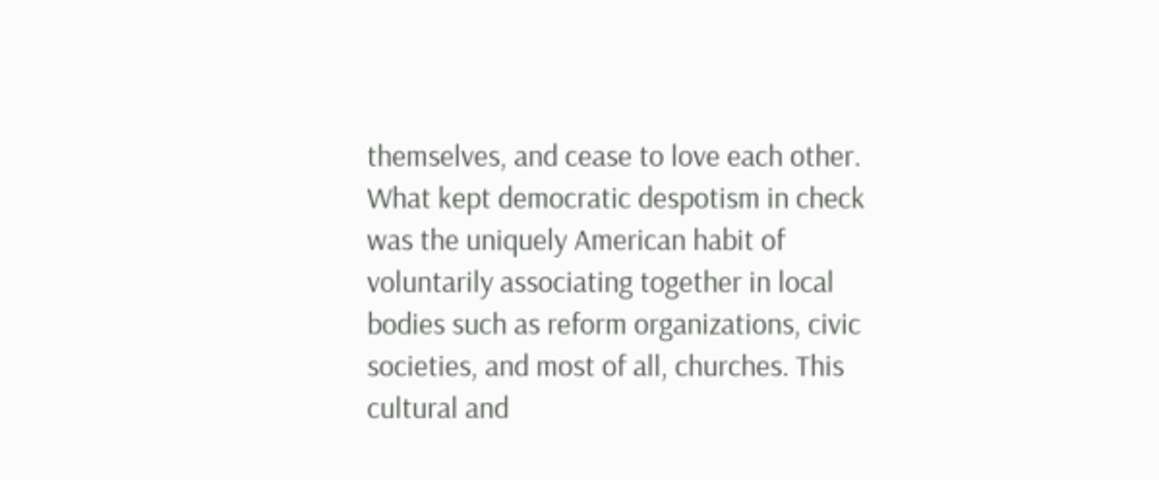themselves, and cease to love each other. What kept democratic despotism in check was the uniquely American habit of voluntarily associating together in local bodies such as reform organizations, civic societies, and most of all, churches. This cultural and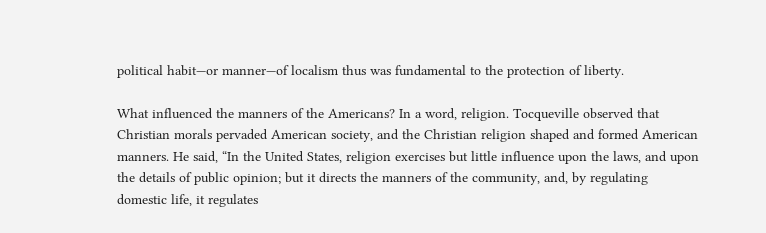political habit—or manner—of localism thus was fundamental to the protection of liberty.

What influenced the manners of the Americans? In a word, religion. Tocqueville observed that Christian morals pervaded American society, and the Christian religion shaped and formed American manners. He said, “In the United States, religion exercises but little influence upon the laws, and upon the details of public opinion; but it directs the manners of the community, and, by regulating domestic life, it regulates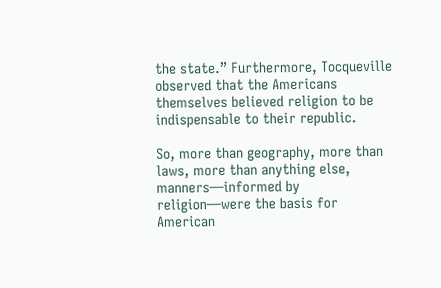the state.” Furthermore, Tocqueville observed that the Americans themselves believed religion to be indispensable to their republic.

So, more than geography, more than laws, more than anything else, manners—informed by religion—were the basis for American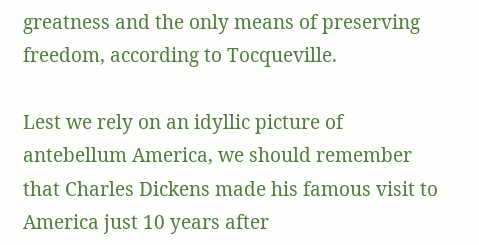greatness and the only means of preserving freedom, according to Tocqueville.

Lest we rely on an idyllic picture of antebellum America, we should remember that Charles Dickens made his famous visit to America just 10 years after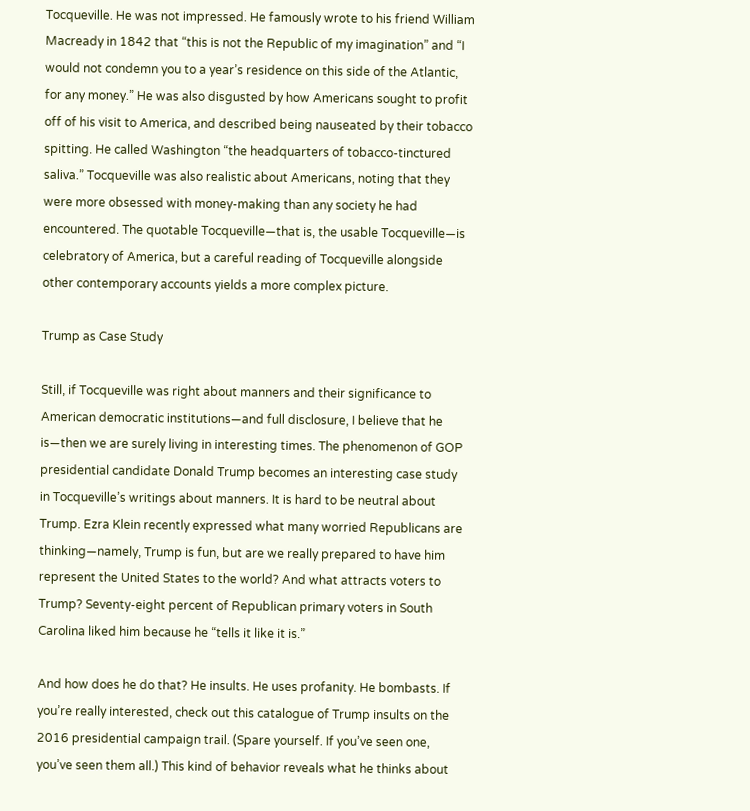Tocqueville. He was not impressed. He famously wrote to his friend William Macready in 1842 that “this is not the Republic of my imagination” and “I would not condemn you to a year’s residence on this side of the Atlantic, for any money.” He was also disgusted by how Americans sought to profit off of his visit to America, and described being nauseated by their tobacco spitting. He called Washington “the headquarters of tobacco-tinctured saliva.” Tocqueville was also realistic about Americans, noting that they were more obsessed with money-making than any society he had encountered. The quotable Tocqueville—that is, the usable Tocqueville—is celebratory of America, but a careful reading of Tocqueville alongside other contemporary accounts yields a more complex picture.

Trump as Case Study

Still, if Tocqueville was right about manners and their significance to American democratic institutions—and full disclosure, I believe that he is—then we are surely living in interesting times. The phenomenon of GOP presidential candidate Donald Trump becomes an interesting case study in Tocqueville’s writings about manners. It is hard to be neutral about Trump. Ezra Klein recently expressed what many worried Republicans are thinking—namely, Trump is fun, but are we really prepared to have him represent the United States to the world? And what attracts voters to Trump? Seventy-eight percent of Republican primary voters in South Carolina liked him because he “tells it like it is.”

And how does he do that? He insults. He uses profanity. He bombasts. If you’re really interested, check out this catalogue of Trump insults on the 2016 presidential campaign trail. (Spare yourself. If you’ve seen one, you’ve seen them all.) This kind of behavior reveals what he thinks about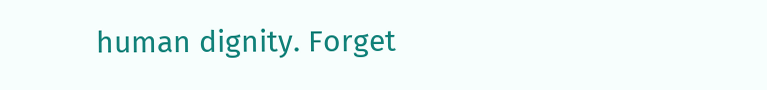human dignity. Forget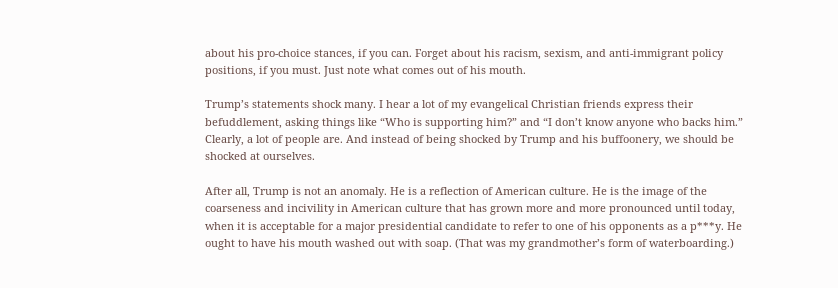about his pro-choice stances, if you can. Forget about his racism, sexism, and anti-immigrant policy positions, if you must. Just note what comes out of his mouth.

Trump’s statements shock many. I hear a lot of my evangelical Christian friends express their befuddlement, asking things like “Who is supporting him?” and “I don’t know anyone who backs him.” Clearly, a lot of people are. And instead of being shocked by Trump and his buffoonery, we should be shocked at ourselves.

After all, Trump is not an anomaly. He is a reflection of American culture. He is the image of the coarseness and incivility in American culture that has grown more and more pronounced until today, when it is acceptable for a major presidential candidate to refer to one of his opponents as a p***y. He ought to have his mouth washed out with soap. (That was my grandmother’s form of waterboarding.)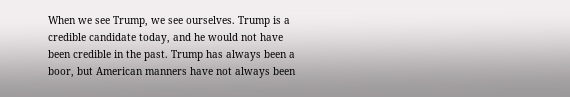When we see Trump, we see ourselves. Trump is a credible candidate today, and he would not have been credible in the past. Trump has always been a boor, but American manners have not always been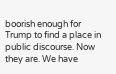boorish enough for Trump to find a place in public discourse. Now they are. We have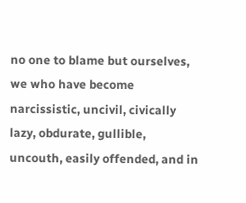no one to blame but ourselves, we who have become narcissistic, uncivil, civically lazy, obdurate, gullible, uncouth, easily offended, and in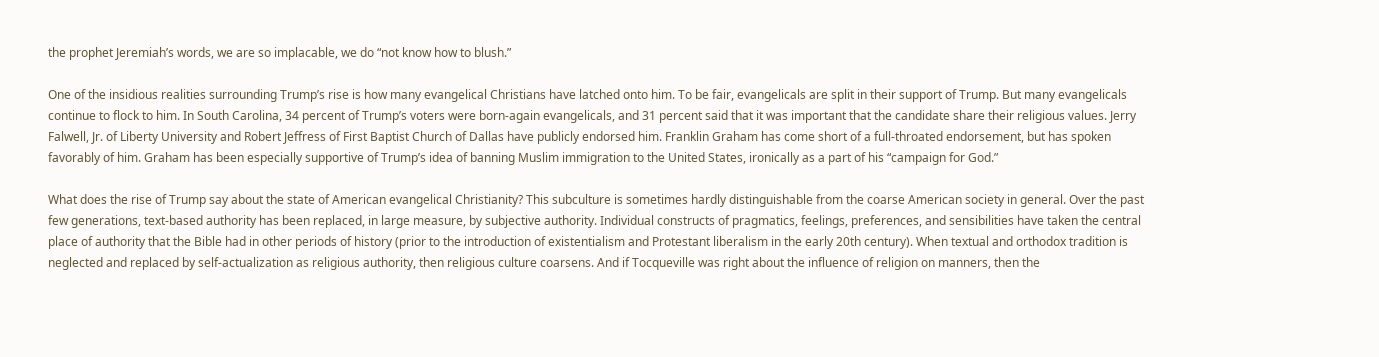the prophet Jeremiah’s words, we are so implacable, we do “not know how to blush.”

One of the insidious realities surrounding Trump’s rise is how many evangelical Christians have latched onto him. To be fair, evangelicals are split in their support of Trump. But many evangelicals continue to flock to him. In South Carolina, 34 percent of Trump’s voters were born-again evangelicals, and 31 percent said that it was important that the candidate share their religious values. Jerry Falwell, Jr. of Liberty University and Robert Jeffress of First Baptist Church of Dallas have publicly endorsed him. Franklin Graham has come short of a full-throated endorsement, but has spoken favorably of him. Graham has been especially supportive of Trump’s idea of banning Muslim immigration to the United States, ironically as a part of his “campaign for God.”

What does the rise of Trump say about the state of American evangelical Christianity? This subculture is sometimes hardly distinguishable from the coarse American society in general. Over the past few generations, text-based authority has been replaced, in large measure, by subjective authority. Individual constructs of pragmatics, feelings, preferences, and sensibilities have taken the central place of authority that the Bible had in other periods of history (prior to the introduction of existentialism and Protestant liberalism in the early 20th century). When textual and orthodox tradition is neglected and replaced by self-actualization as religious authority, then religious culture coarsens. And if Tocqueville was right about the influence of religion on manners, then the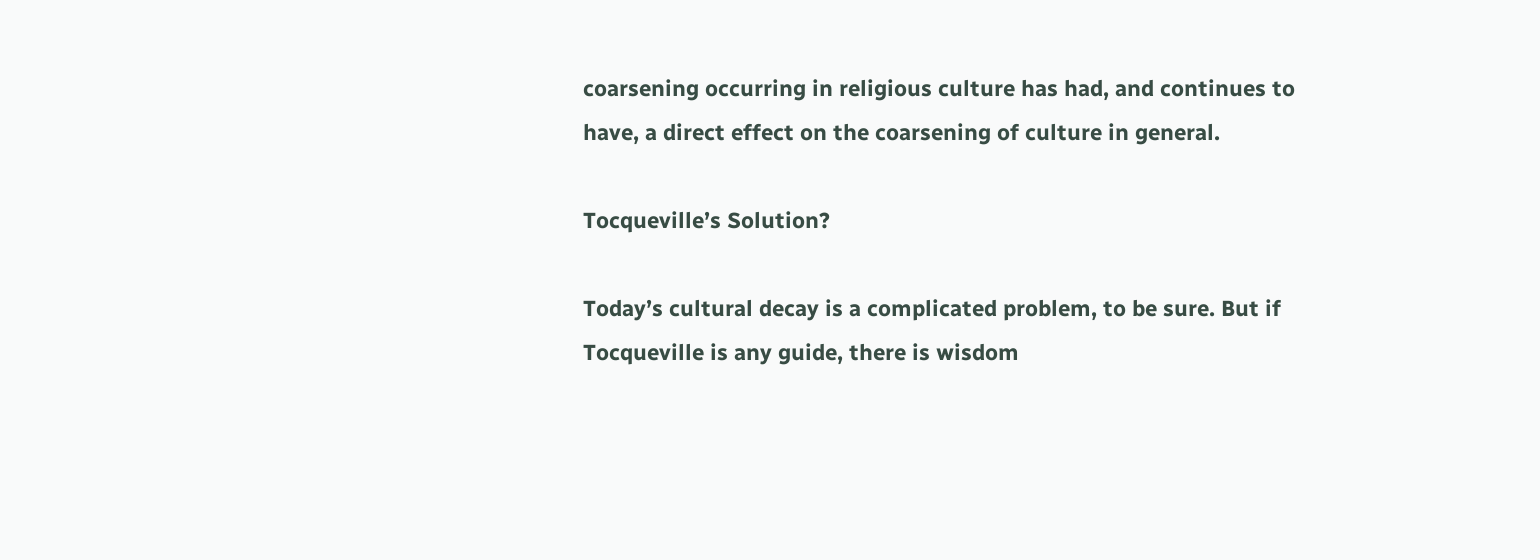coarsening occurring in religious culture has had, and continues to have, a direct effect on the coarsening of culture in general.

Tocqueville’s Solution?

Today’s cultural decay is a complicated problem, to be sure. But if Tocqueville is any guide, there is wisdom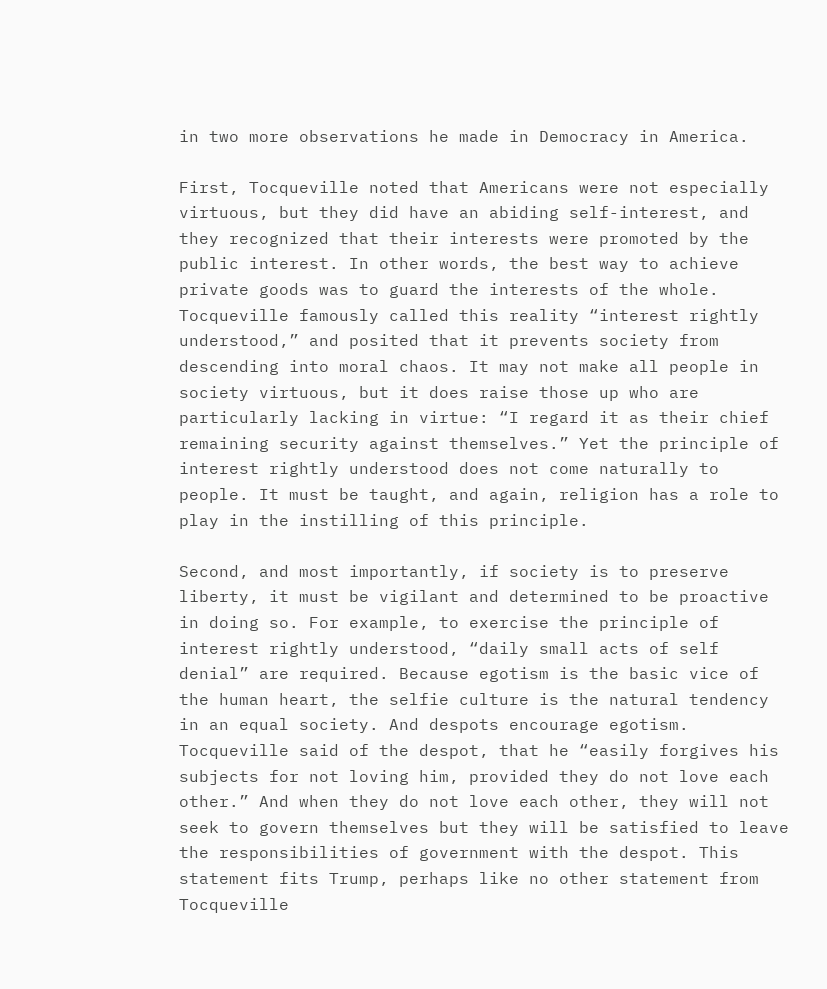in two more observations he made in Democracy in America.

First, Tocqueville noted that Americans were not especially virtuous, but they did have an abiding self-interest, and they recognized that their interests were promoted by the public interest. In other words, the best way to achieve private goods was to guard the interests of the whole. Tocqueville famously called this reality “interest rightly understood,” and posited that it prevents society from descending into moral chaos. It may not make all people in society virtuous, but it does raise those up who are particularly lacking in virtue: “I regard it as their chief remaining security against themselves.” Yet the principle of interest rightly understood does not come naturally to people. It must be taught, and again, religion has a role to play in the instilling of this principle.

Second, and most importantly, if society is to preserve liberty, it must be vigilant and determined to be proactive in doing so. For example, to exercise the principle of interest rightly understood, “daily small acts of self denial” are required. Because egotism is the basic vice of the human heart, the selfie culture is the natural tendency in an equal society. And despots encourage egotism. Tocqueville said of the despot, that he “easily forgives his subjects for not loving him, provided they do not love each other.” And when they do not love each other, they will not seek to govern themselves but they will be satisfied to leave the responsibilities of government with the despot. This statement fits Trump, perhaps like no other statement from Tocqueville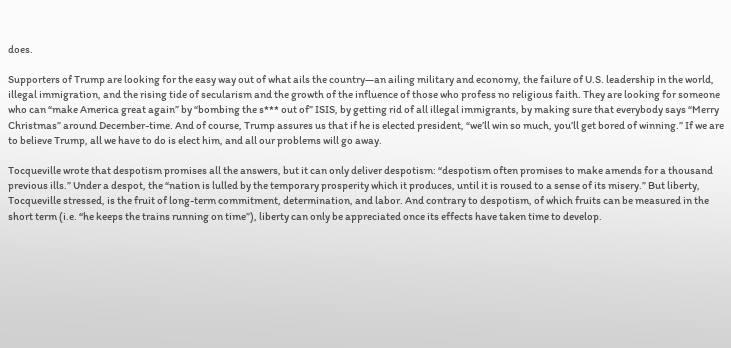does.

Supporters of Trump are looking for the easy way out of what ails the country—an ailing military and economy, the failure of U.S. leadership in the world, illegal immigration, and the rising tide of secularism and the growth of the influence of those who profess no religious faith. They are looking for someone who can “make America great again” by “bombing the s*** out of” ISIS, by getting rid of all illegal immigrants, by making sure that everybody says “Merry Christmas” around December-time. And of course, Trump assures us that if he is elected president, “we’ll win so much, you’ll get bored of winning.” If we are to believe Trump, all we have to do is elect him, and all our problems will go away.

Tocqueville wrote that despotism promises all the answers, but it can only deliver despotism: “despotism often promises to make amends for a thousand previous ills.” Under a despot, the “nation is lulled by the temporary prosperity which it produces, until it is roused to a sense of its misery.” But liberty, Tocqueville stressed, is the fruit of long-term commitment, determination, and labor. And contrary to despotism, of which fruits can be measured in the short term (i.e. “he keeps the trains running on time”), liberty can only be appreciated once its effects have taken time to develop.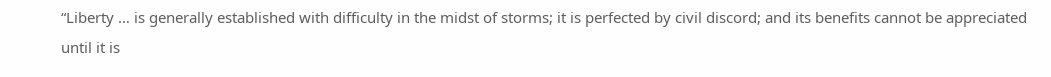“Liberty … is generally established with difficulty in the midst of storms; it is perfected by civil discord; and its benefits cannot be appreciated until it is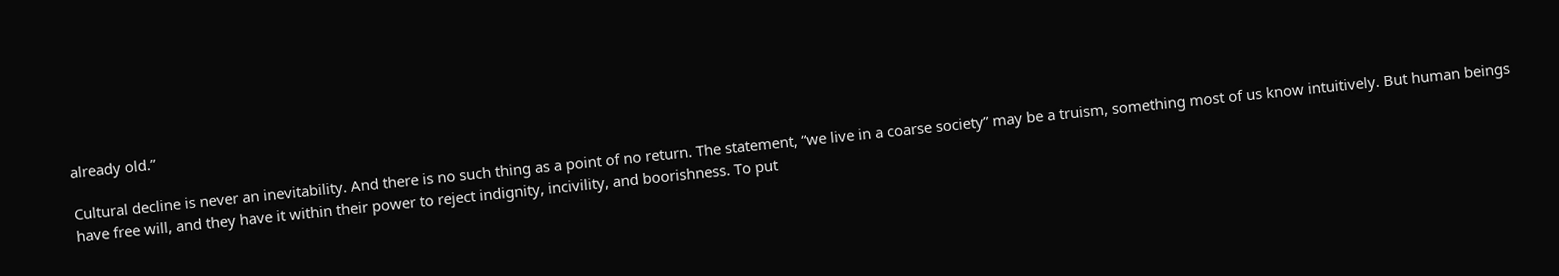already old.”

Cultural decline is never an inevitability. And there is no such thing as a point of no return. The statement, “we live in a coarse society” may be a truism, something most of us know intuitively. But human beings have free will, and they have it within their power to reject indignity, incivility, and boorishness. To put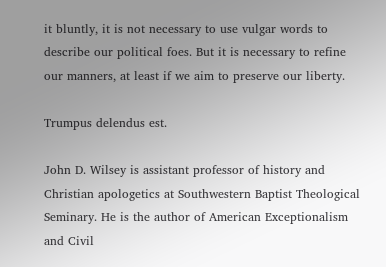it bluntly, it is not necessary to use vulgar words to describe our political foes. But it is necessary to refine our manners, at least if we aim to preserve our liberty.

Trumpus delendus est.

John D. Wilsey is assistant professor of history and Christian apologetics at Southwestern Baptist Theological Seminary. He is the author of American Exceptionalism and Civil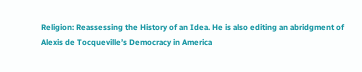Religion: Reassessing the History of an Idea. He is also editing an abridgment of Alexis de Tocqueville’s Democracy in America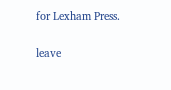for Lexham Press.

leave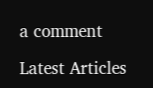a comment

Latest Articles